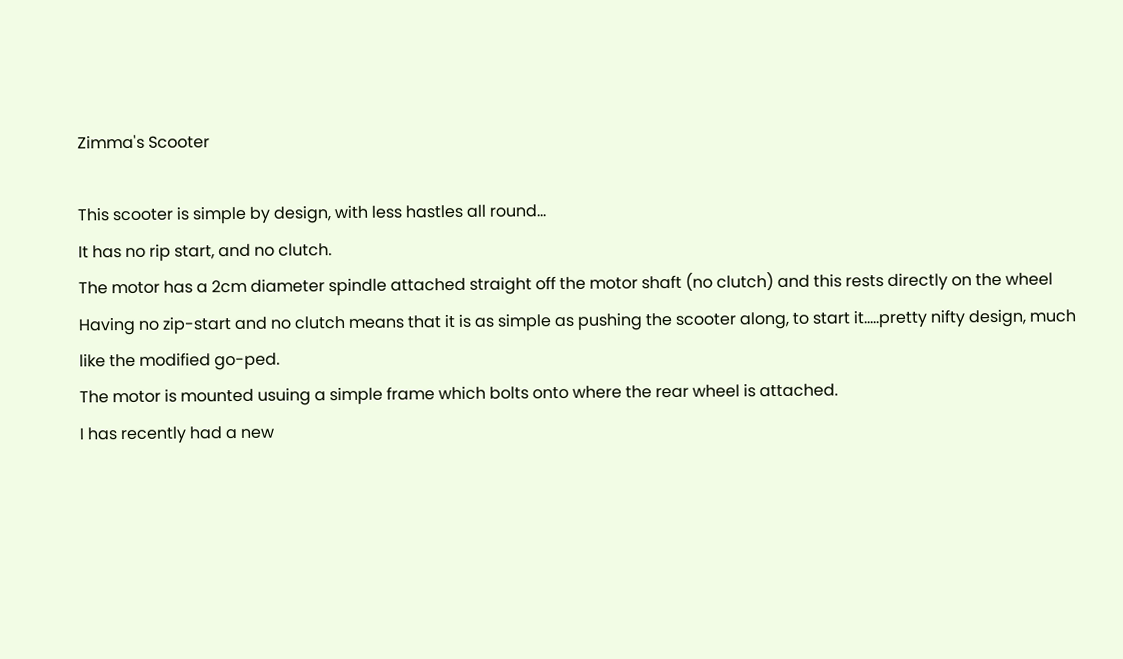Zimma's Scooter

This scooter is simple by design, with less hastles all round...
It has no rip start, and no clutch.
The motor has a 2cm diameter spindle attached straight off the motor shaft (no clutch) and this rests directly on the wheel
Having no zip-start and no clutch means that it is as simple as pushing the scooter along, to start it.....pretty nifty design, much like the modified go-ped.
The motor is mounted usuing a simple frame which bolts onto where the rear wheel is attached.
I has recently had a new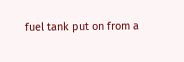fuel tank put on from a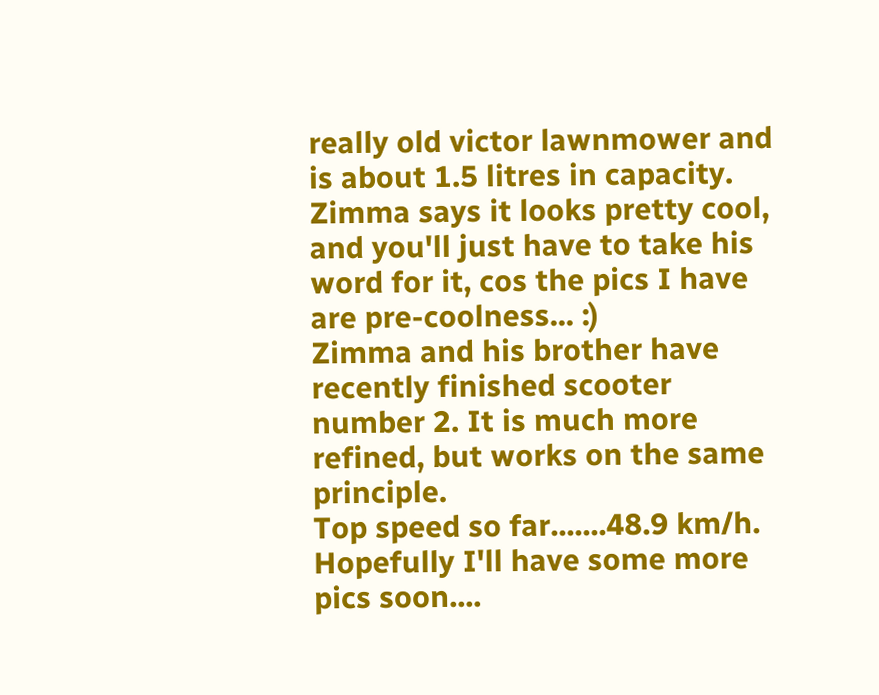really old victor lawnmower and is about 1.5 litres in capacity.
Zimma says it looks pretty cool, and you'll just have to take his word for it, cos the pics I have are pre-coolness... :)
Zimma and his brother have recently finished scooter number 2. It is much more refined, but works on the same principle.
Top speed so far.......48.9 km/h.
Hopefully I'll have some more pics soon....